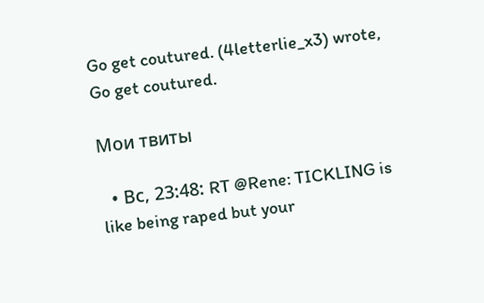Go get coutured. (4letterlie_x3) wrote,
Go get coutured.

Мои твиты

  • Вс, 23:48: RT @Rene: TICKLING is like being raped but your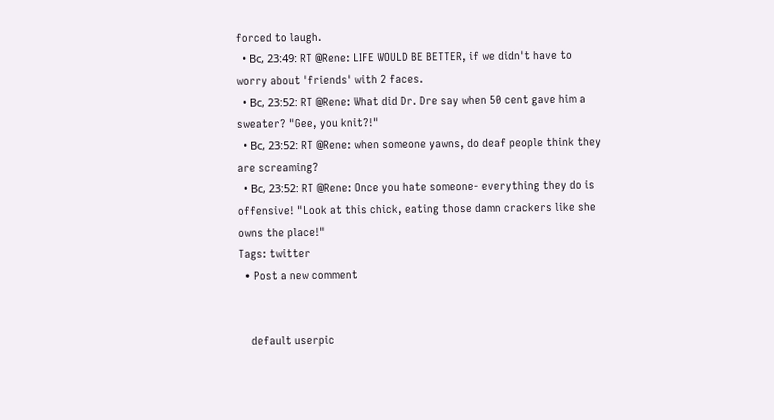forced to laugh.
  • Вс, 23:49: RT @Rene: LIFE WOULD BE BETTER, if we didn't have to worry about 'friends' with 2 faces.
  • Вс, 23:52: RT @Rene: What did Dr. Dre say when 50 cent gave him a sweater? "Gee, you knit?!"
  • Вс, 23:52: RT @Rene: when someone yawns, do deaf people think they are screaming?
  • Вс, 23:52: RT @Rene: Once you hate someone- everything they do is offensive! "Look at this chick, eating those damn crackers like she owns the place!"
Tags: twitter
  • Post a new comment


    default userpic